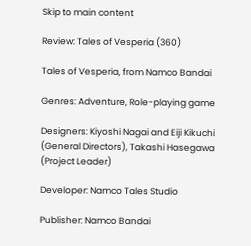Skip to main content

Review: Tales of Vesperia (360)

Tales of Vesperia, from Namco Bandai

Genres: Adventure, Role-playing game

Designers: Kiyoshi Nagai and Eiji Kikuchi (General Directors), Takashi Hasegawa (Project Leader)

Developer: Namco Tales Studio

Publisher: Namco Bandai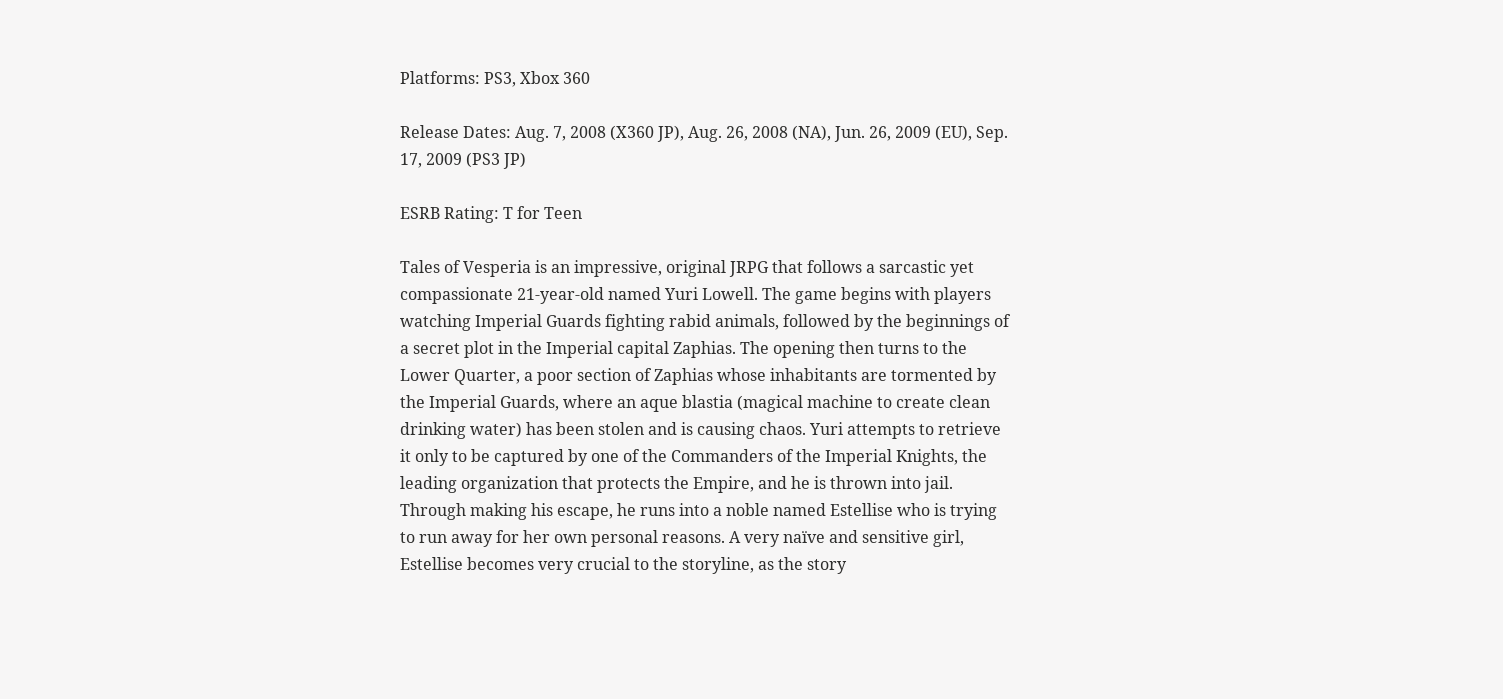Platforms: PS3, Xbox 360

Release Dates: Aug. 7, 2008 (X360 JP), Aug. 26, 2008 (NA), Jun. 26, 2009 (EU), Sep. 17, 2009 (PS3 JP)

ESRB Rating: T for Teen

Tales of Vesperia is an impressive, original JRPG that follows a sarcastic yet compassionate 21-year-old named Yuri Lowell. The game begins with players watching Imperial Guards fighting rabid animals, followed by the beginnings of a secret plot in the Imperial capital Zaphias. The opening then turns to the Lower Quarter, a poor section of Zaphias whose inhabitants are tormented by the Imperial Guards, where an aque blastia (magical machine to create clean drinking water) has been stolen and is causing chaos. Yuri attempts to retrieve it only to be captured by one of the Commanders of the Imperial Knights, the leading organization that protects the Empire, and he is thrown into jail. Through making his escape, he runs into a noble named Estellise who is trying to run away for her own personal reasons. A very naïve and sensitive girl, Estellise becomes very crucial to the storyline, as the story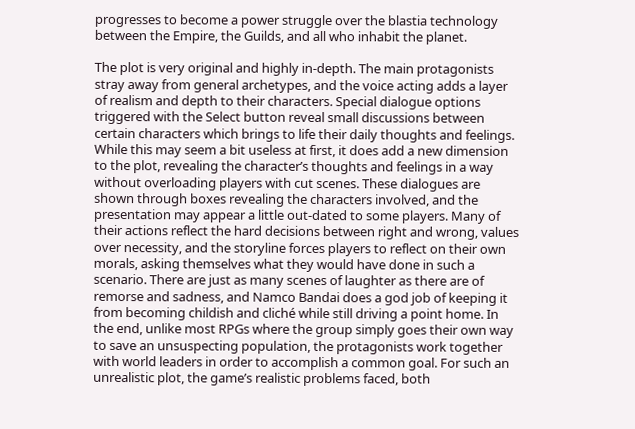progresses to become a power struggle over the blastia technology between the Empire, the Guilds, and all who inhabit the planet.

The plot is very original and highly in-depth. The main protagonists stray away from general archetypes, and the voice acting adds a layer of realism and depth to their characters. Special dialogue options triggered with the Select button reveal small discussions between certain characters which brings to life their daily thoughts and feelings. While this may seem a bit useless at first, it does add a new dimension to the plot, revealing the character’s thoughts and feelings in a way without overloading players with cut scenes. These dialogues are shown through boxes revealing the characters involved, and the presentation may appear a little out-dated to some players. Many of their actions reflect the hard decisions between right and wrong, values over necessity, and the storyline forces players to reflect on their own morals, asking themselves what they would have done in such a scenario. There are just as many scenes of laughter as there are of remorse and sadness, and Namco Bandai does a god job of keeping it from becoming childish and cliché while still driving a point home. In the end, unlike most RPGs where the group simply goes their own way to save an unsuspecting population, the protagonists work together with world leaders in order to accomplish a common goal. For such an unrealistic plot, the game’s realistic problems faced, both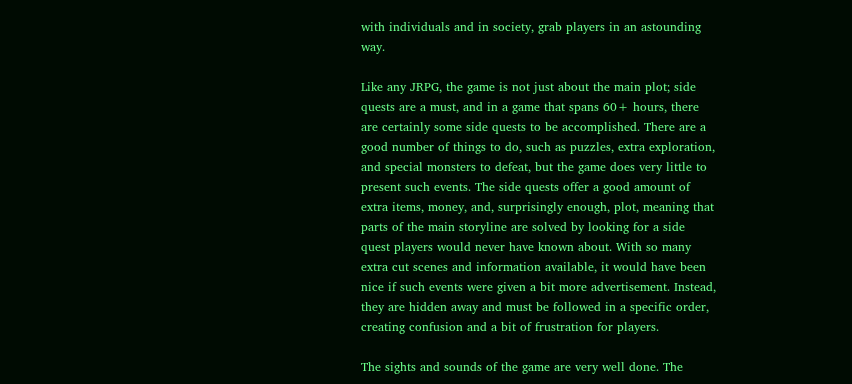with individuals and in society, grab players in an astounding way.

Like any JRPG, the game is not just about the main plot; side quests are a must, and in a game that spans 60+ hours, there are certainly some side quests to be accomplished. There are a good number of things to do, such as puzzles, extra exploration, and special monsters to defeat, but the game does very little to present such events. The side quests offer a good amount of extra items, money, and, surprisingly enough, plot, meaning that parts of the main storyline are solved by looking for a side quest players would never have known about. With so many extra cut scenes and information available, it would have been nice if such events were given a bit more advertisement. Instead, they are hidden away and must be followed in a specific order, creating confusion and a bit of frustration for players.

The sights and sounds of the game are very well done. The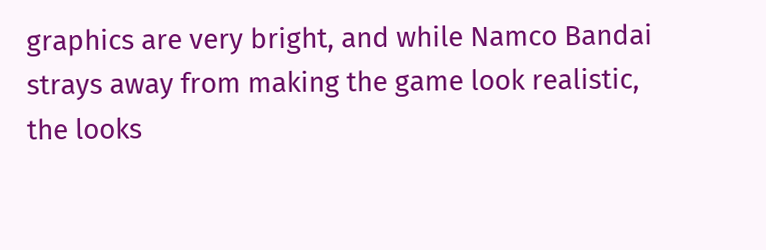graphics are very bright, and while Namco Bandai strays away from making the game look realistic, the looks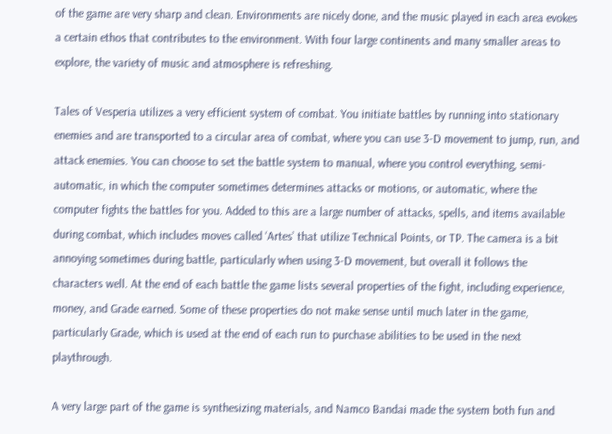of the game are very sharp and clean. Environments are nicely done, and the music played in each area evokes a certain ethos that contributes to the environment. With four large continents and many smaller areas to explore, the variety of music and atmosphere is refreshing.

Tales of Vesperia utilizes a very efficient system of combat. You initiate battles by running into stationary enemies and are transported to a circular area of combat, where you can use 3-D movement to jump, run, and attack enemies. You can choose to set the battle system to manual, where you control everything, semi-automatic, in which the computer sometimes determines attacks or motions, or automatic, where the computer fights the battles for you. Added to this are a large number of attacks, spells, and items available during combat, which includes moves called ‘Artes’ that utilize Technical Points, or TP. The camera is a bit annoying sometimes during battle, particularly when using 3-D movement, but overall it follows the characters well. At the end of each battle the game lists several properties of the fight, including experience, money, and Grade earned. Some of these properties do not make sense until much later in the game, particularly Grade, which is used at the end of each run to purchase abilities to be used in the next playthrough.

A very large part of the game is synthesizing materials, and Namco Bandai made the system both fun and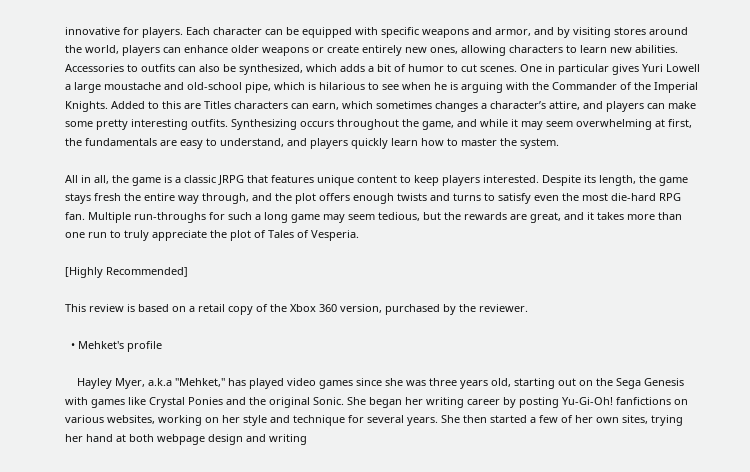innovative for players. Each character can be equipped with specific weapons and armor, and by visiting stores around the world, players can enhance older weapons or create entirely new ones, allowing characters to learn new abilities. Accessories to outfits can also be synthesized, which adds a bit of humor to cut scenes. One in particular gives Yuri Lowell a large moustache and old-school pipe, which is hilarious to see when he is arguing with the Commander of the Imperial Knights. Added to this are Titles characters can earn, which sometimes changes a character’s attire, and players can make some pretty interesting outfits. Synthesizing occurs throughout the game, and while it may seem overwhelming at first, the fundamentals are easy to understand, and players quickly learn how to master the system.

All in all, the game is a classic JRPG that features unique content to keep players interested. Despite its length, the game stays fresh the entire way through, and the plot offers enough twists and turns to satisfy even the most die-hard RPG fan. Multiple run-throughs for such a long game may seem tedious, but the rewards are great, and it takes more than one run to truly appreciate the plot of Tales of Vesperia.

[Highly Recommended]

This review is based on a retail copy of the Xbox 360 version, purchased by the reviewer.

  • Mehket's profile

    Hayley Myer, a.k.a "Mehket," has played video games since she was three years old, starting out on the Sega Genesis with games like Crystal Ponies and the original Sonic. She began her writing career by posting Yu-Gi-Oh! fanfictions on various websites, working on her style and technique for several years. She then started a few of her own sites, trying her hand at both webpage design and writing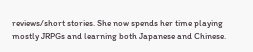reviews/short stories. She now spends her time playing mostly JRPGs and learning both Japanese and Chinese.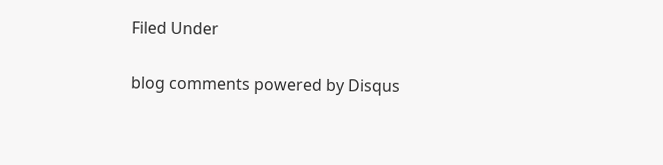Filed Under

blog comments powered by Disqus